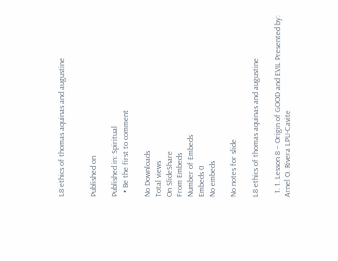L8 ethics of thomas aquinas and augustine


Published on

Published in: Spiritual
  • Be the first to comment

No Downloads
Total views
On SlideShare
From Embeds
Number of Embeds
Embeds 0
No embeds

No notes for slide

L8 ethics of thomas aquinas and augustine

  1. 1. Lesson 8 – Origin of GOOD and EVIL Presented by: Arnel O. Rivera LPU-Cavite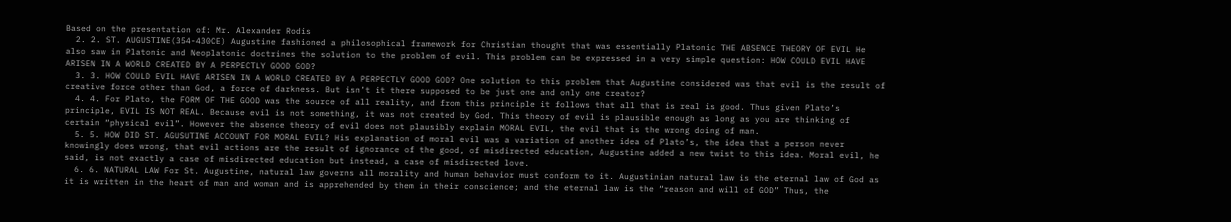Based on the presentation of: Mr. Alexander Rodis
  2. 2. ST. AUGUSTINE(354-430CE) Augustine fashioned a philosophical framework for Christian thought that was essentially Platonic THE ABSENCE THEORY OF EVIL He also saw in Platonic and Neoplatonic doctrines the solution to the problem of evil. This problem can be expressed in a very simple question: HOW COULD EVIL HAVE ARISEN IN A WORLD CREATED BY A PERPECTLY GOOD GOD?
  3. 3. HOW COULD EVIL HAVE ARISEN IN A WORLD CREATED BY A PERPECTLY GOOD GOD? One solution to this problem that Augustine considered was that evil is the result of creative force other than God, a force of darkness. But isn’t it there supposed to be just one and only one creator?
  4. 4. For Plato, the FORM OF THE GOOD was the source of all reality, and from this principle it follows that all that is real is good. Thus given Plato’s principle, EVIL IS NOT REAL. Because evil is not something, it was not created by God. This theory of evil is plausible enough as long as you are thinking of certain “physical evil”. However the absence theory of evil does not plausibly explain MORAL EVIL, the evil that is the wrong doing of man.
  5. 5. HOW DID ST. AGUSUTINE ACCOUNT FOR MORAL EVIL? His explanation of moral evil was a variation of another idea of Plato’s, the idea that a person never knowingly does wrong, that evil actions are the result of ignorance of the good, of misdirected education, Augustine added a new twist to this idea. Moral evil, he said, is not exactly a case of misdirected education but instead, a case of misdirected love.
  6. 6. NATURAL LAW For St. Augustine, natural law governs all morality and human behavior must conform to it. Augustinian natural law is the eternal law of God as it is written in the heart of man and woman and is apprehended by them in their conscience; and the eternal law is the “reason and will of GOD” Thus, the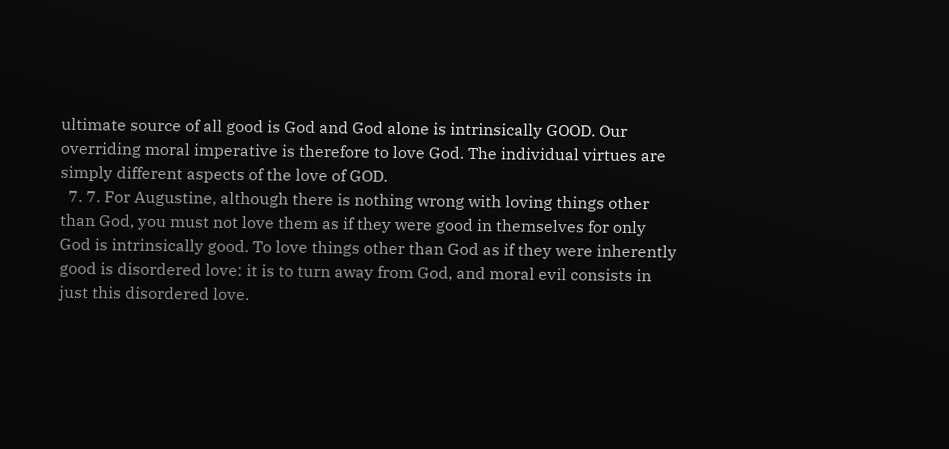ultimate source of all good is God and God alone is intrinsically GOOD. Our overriding moral imperative is therefore to love God. The individual virtues are simply different aspects of the love of GOD.
  7. 7. For Augustine, although there is nothing wrong with loving things other than God, you must not love them as if they were good in themselves for only God is intrinsically good. To love things other than God as if they were inherently good is disordered love: it is to turn away from God, and moral evil consists in just this disordered love.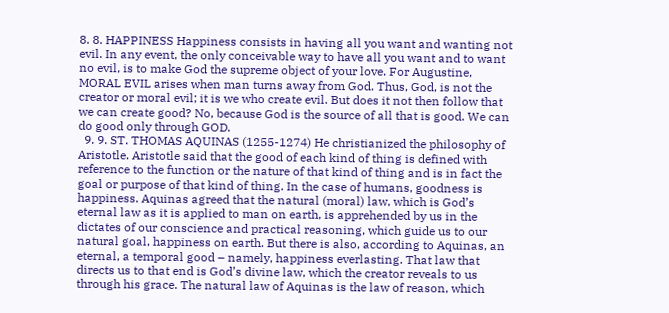8. 8. HAPPINESS Happiness consists in having all you want and wanting not evil. In any event, the only conceivable way to have all you want and to want no evil, is to make God the supreme object of your love. For Augustine, MORAL EVIL arises when man turns away from God. Thus, God, is not the creator or moral evil; it is we who create evil. But does it not then follow that we can create good? No, because God is the source of all that is good. We can do good only through GOD.
  9. 9. ST. THOMAS AQUINAS (1255-1274) He christianized the philosophy of Aristotle. Aristotle said that the good of each kind of thing is defined with reference to the function or the nature of that kind of thing and is in fact the goal or purpose of that kind of thing. In the case of humans, goodness is happiness. Aquinas agreed that the natural (moral) law, which is God’s eternal law as it is applied to man on earth, is apprehended by us in the dictates of our conscience and practical reasoning, which guide us to our natural goal, happiness on earth. But there is also, according to Aquinas, an eternal, a temporal good – namely, happiness everlasting. That law that directs us to that end is God’s divine law, which the creator reveals to us through his grace. The natural law of Aquinas is the law of reason, which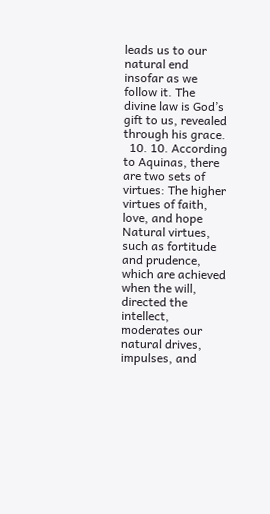leads us to our natural end insofar as we follow it. The divine law is God’s gift to us, revealed through his grace.
  10. 10. According to Aquinas, there are two sets of virtues: The higher virtues of faith, love, and hope Natural virtues, such as fortitude and prudence, which are achieved when the will, directed the intellect, moderates our natural drives, impulses, and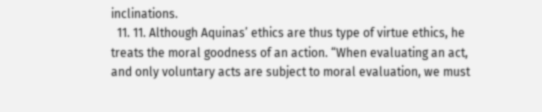inclinations.
  11. 11. Although Aquinas’ ethics are thus type of virtue ethics, he treats the moral goodness of an action. “When evaluating an act, and only voluntary acts are subject to moral evaluation, we must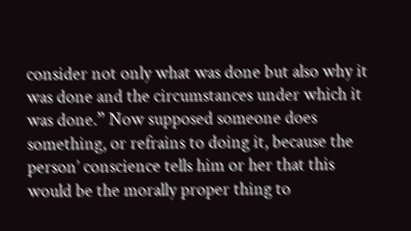consider not only what was done but also why it was done and the circumstances under which it was done.” Now supposed someone does something, or refrains to doing it, because the person’ conscience tells him or her that this would be the morally proper thing to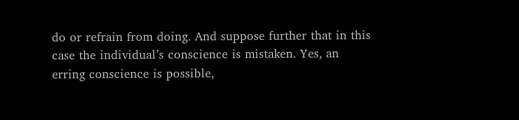do or refrain from doing. And suppose further that in this case the individual’s conscience is mistaken. Yes, an erring conscience is possible,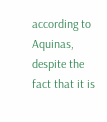according to Aquinas, despite the fact that it is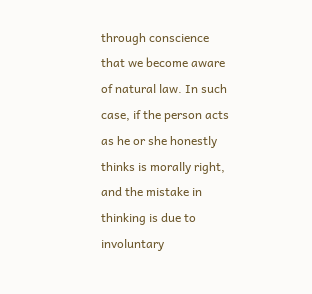through conscience that we become aware of natural law. In such case, if the person acts as he or she honestly thinks is morally right, and the mistake in thinking is due to involuntary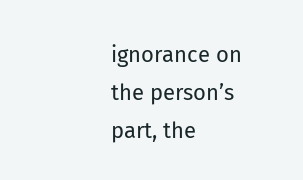ignorance on the person’s part, the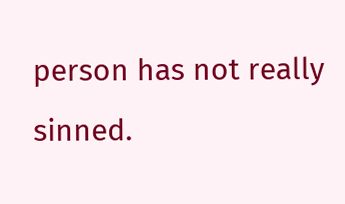person has not really sinned.